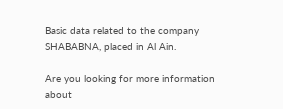Basic data related to the company SHABABNA, placed in Al Ain.

Are you looking for more information about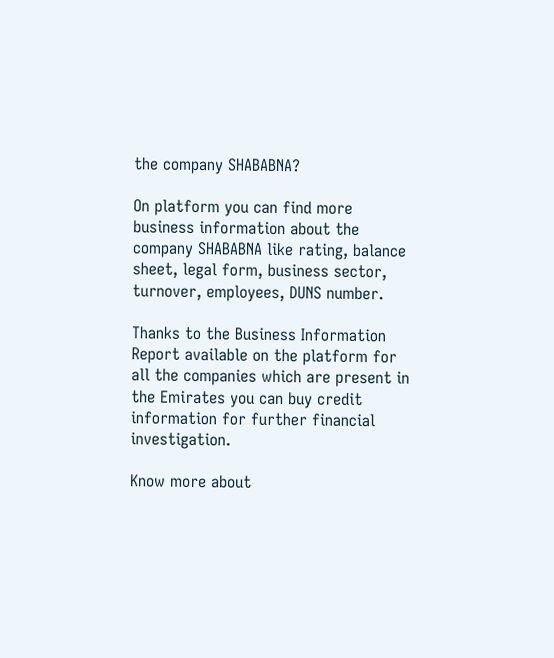the company SHABABNA?

On platform you can find more business information about the company SHABABNA like rating, balance sheet, legal form, business sector, turnover, employees, DUNS number.

Thanks to the Business Information Report available on the platform for all the companies which are present in the Emirates you can buy credit information for further financial investigation.

Know more about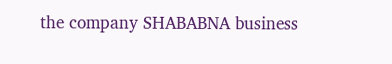the company SHABABNA business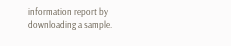information report by downloading a sample.